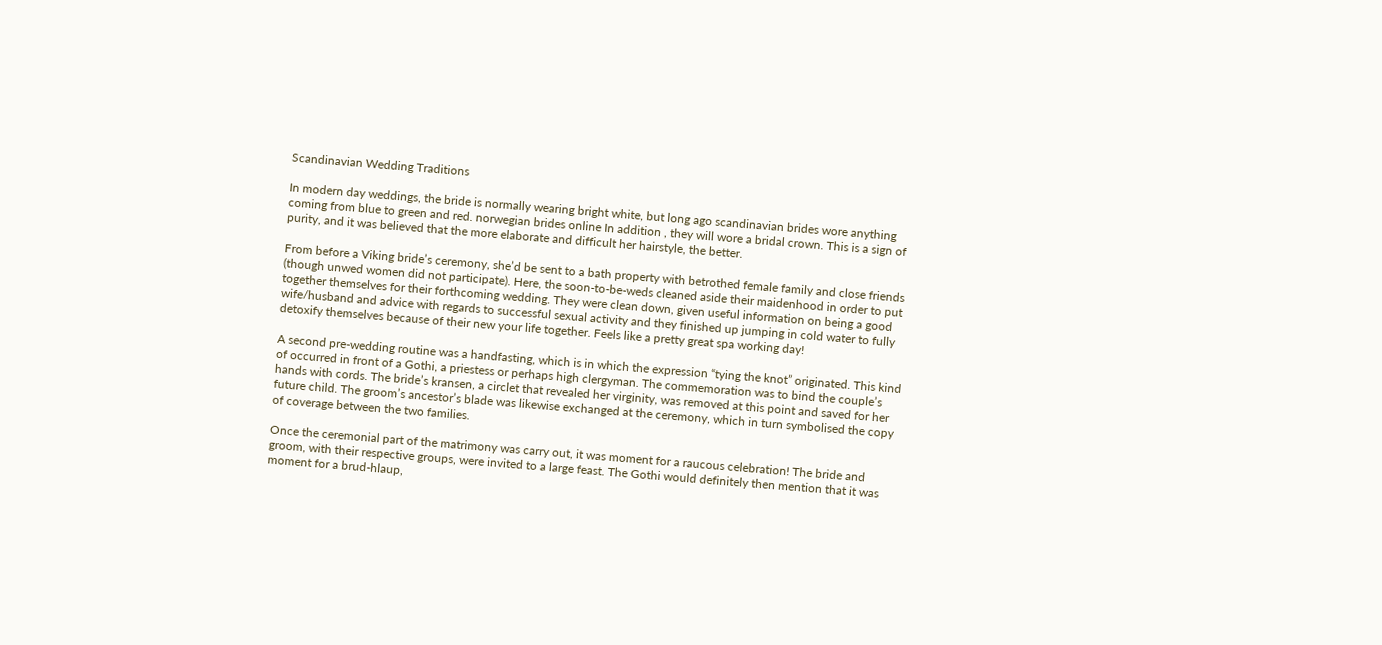Scandinavian Wedding Traditions

In modern day weddings, the bride is normally wearing bright white, but long ago scandinavian brides wore anything coming from blue to green and red. norwegian brides online In addition , they will wore a bridal crown. This is a sign of purity, and it was believed that the more elaborate and difficult her hairstyle, the better.

From before a Viking bride’s ceremony, she’d be sent to a bath property with betrothed female family and close friends (though unwed women did not participate). Here, the soon-to-be-weds cleaned aside their maidenhood in order to put together themselves for their forthcoming wedding. They were clean down, given useful information on being a good wife/husband and advice with regards to successful sexual activity and they finished up jumping in cold water to fully detoxify themselves because of their new your life together. Feels like a pretty great spa working day!

A second pre-wedding routine was a handfasting, which is in which the expression “tying the knot” originated. This kind of occurred in front of a Gothi, a priestess or perhaps high clergyman. The commemoration was to bind the couple’s hands with cords. The bride’s kransen, a circlet that revealed her virginity, was removed at this point and saved for her future child. The groom’s ancestor’s blade was likewise exchanged at the ceremony, which in turn symbolised the copy of coverage between the two families.

Once the ceremonial part of the matrimony was carry out, it was moment for a raucous celebration! The bride and groom, with their respective groups, were invited to a large feast. The Gothi would definitely then mention that it was moment for a brud-hlaup,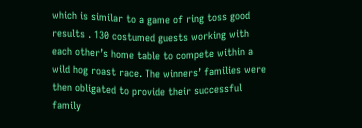which is similar to a game of ring toss good results . 130 costumed guests working with each other’s home table to compete within a wild hog roast race. The winners’ families were then obligated to provide their successful family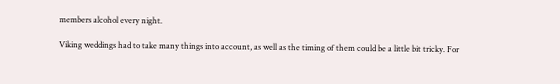members alcohol every night.

Viking weddings had to take many things into account, as well as the timing of them could be a little bit tricky. For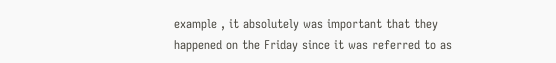example , it absolutely was important that they happened on the Friday since it was referred to as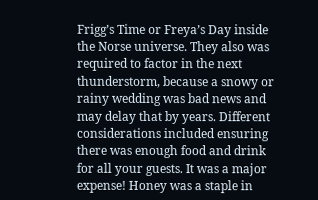Frigg’s Time or Freya’s Day inside the Norse universe. They also was required to factor in the next thunderstorm, because a snowy or rainy wedding was bad news and may delay that by years. Different considerations included ensuring there was enough food and drink for all your guests. It was a major expense! Honey was a staple in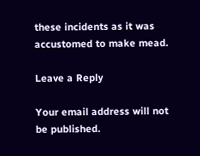these incidents as it was accustomed to make mead.

Leave a Reply

Your email address will not be published.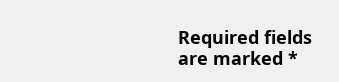Required fields are marked *